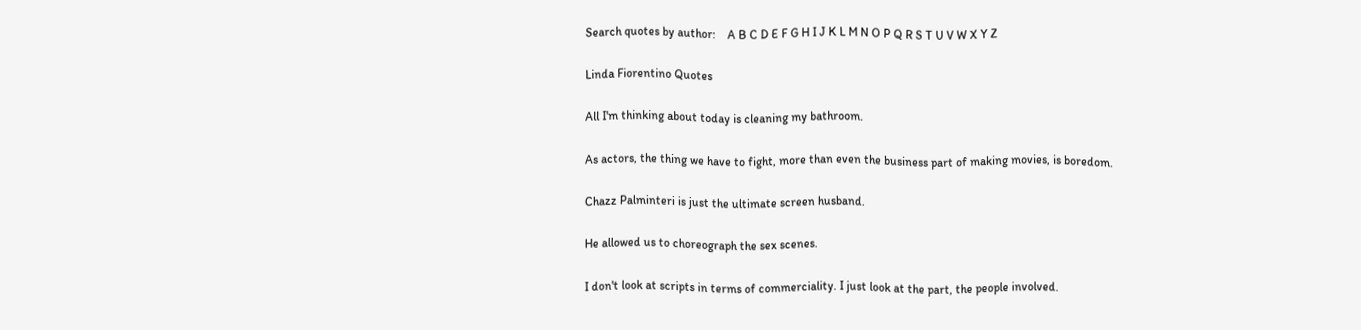Search quotes by author:    A B C D E F G H I J K L M N O P Q R S T U V W X Y Z

Linda Fiorentino Quotes

All I'm thinking about today is cleaning my bathroom.

As actors, the thing we have to fight, more than even the business part of making movies, is boredom.

Chazz Palminteri is just the ultimate screen husband.

He allowed us to choreograph the sex scenes.

I don't look at scripts in terms of commerciality. I just look at the part, the people involved.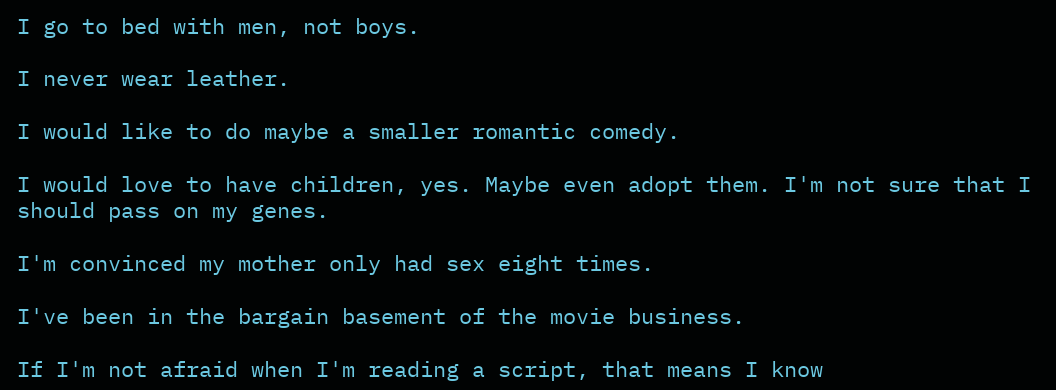I go to bed with men, not boys.

I never wear leather.

I would like to do maybe a smaller romantic comedy.

I would love to have children, yes. Maybe even adopt them. I'm not sure that I should pass on my genes.

I'm convinced my mother only had sex eight times.

I've been in the bargain basement of the movie business.

If I'm not afraid when I'm reading a script, that means I know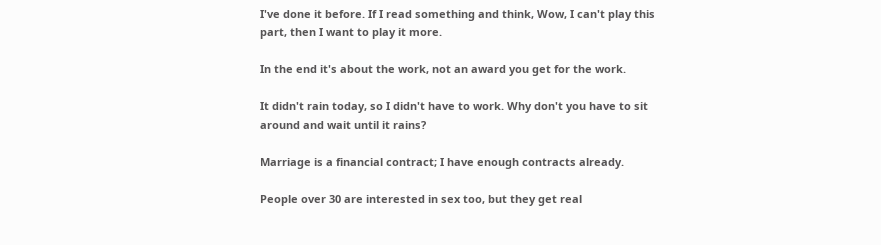I've done it before. If I read something and think, Wow, I can't play this part, then I want to play it more.

In the end it's about the work, not an award you get for the work.

It didn't rain today, so I didn't have to work. Why don't you have to sit around and wait until it rains?

Marriage is a financial contract; I have enough contracts already.

People over 30 are interested in sex too, but they get real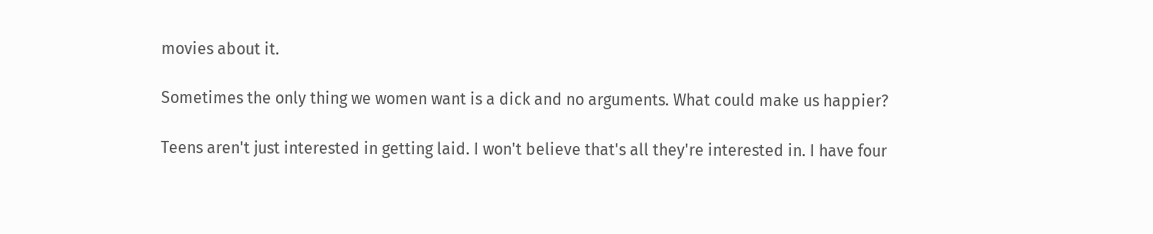movies about it.

Sometimes the only thing we women want is a dick and no arguments. What could make us happier?

Teens aren't just interested in getting laid. I won't believe that's all they're interested in. I have four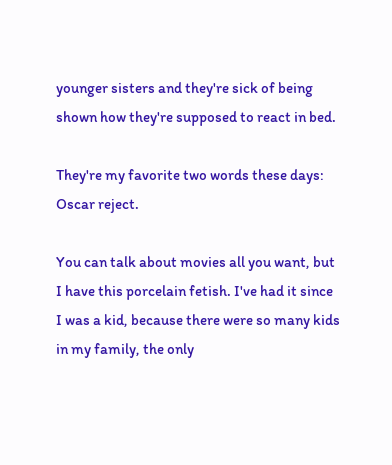younger sisters and they're sick of being shown how they're supposed to react in bed.

They're my favorite two words these days: Oscar reject.

You can talk about movies all you want, but I have this porcelain fetish. I've had it since I was a kid, because there were so many kids in my family, the only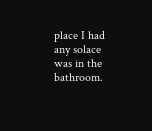place I had any solace was in the bathroom.